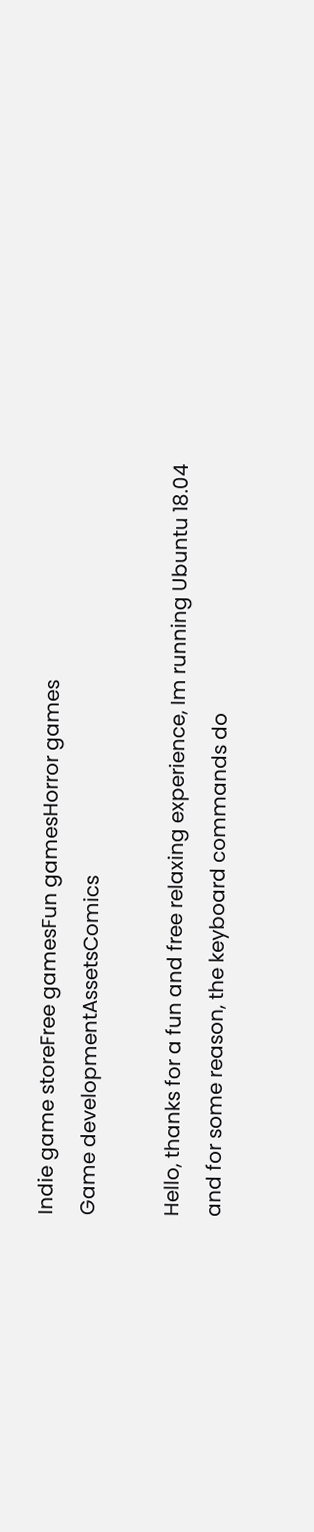Indie game storeFree gamesFun gamesHorror games
Game developmentAssetsComics

Hello, thanks for a fun and free relaxing experience, Im running Ubuntu 18.04 and for some reason, the keyboard commands do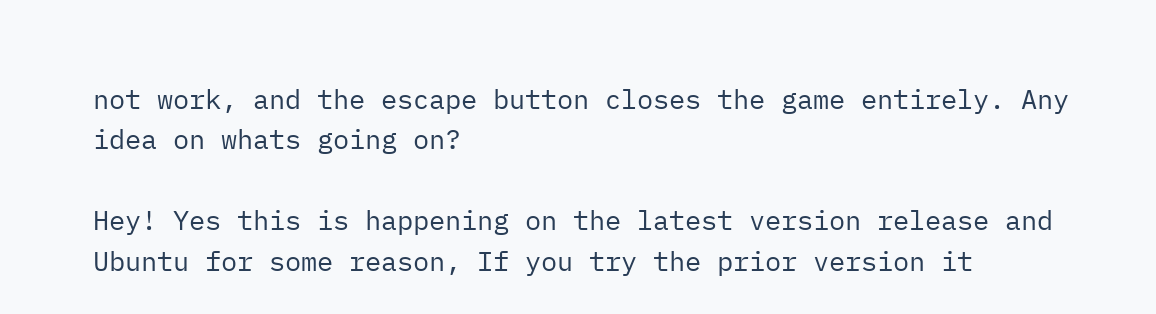not work, and the escape button closes the game entirely. Any idea on whats going on?

Hey! Yes this is happening on the latest version release and Ubuntu for some reason, If you try the prior version it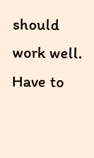should work well. Have to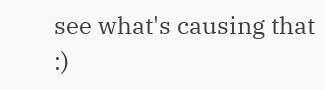see what's causing that :)